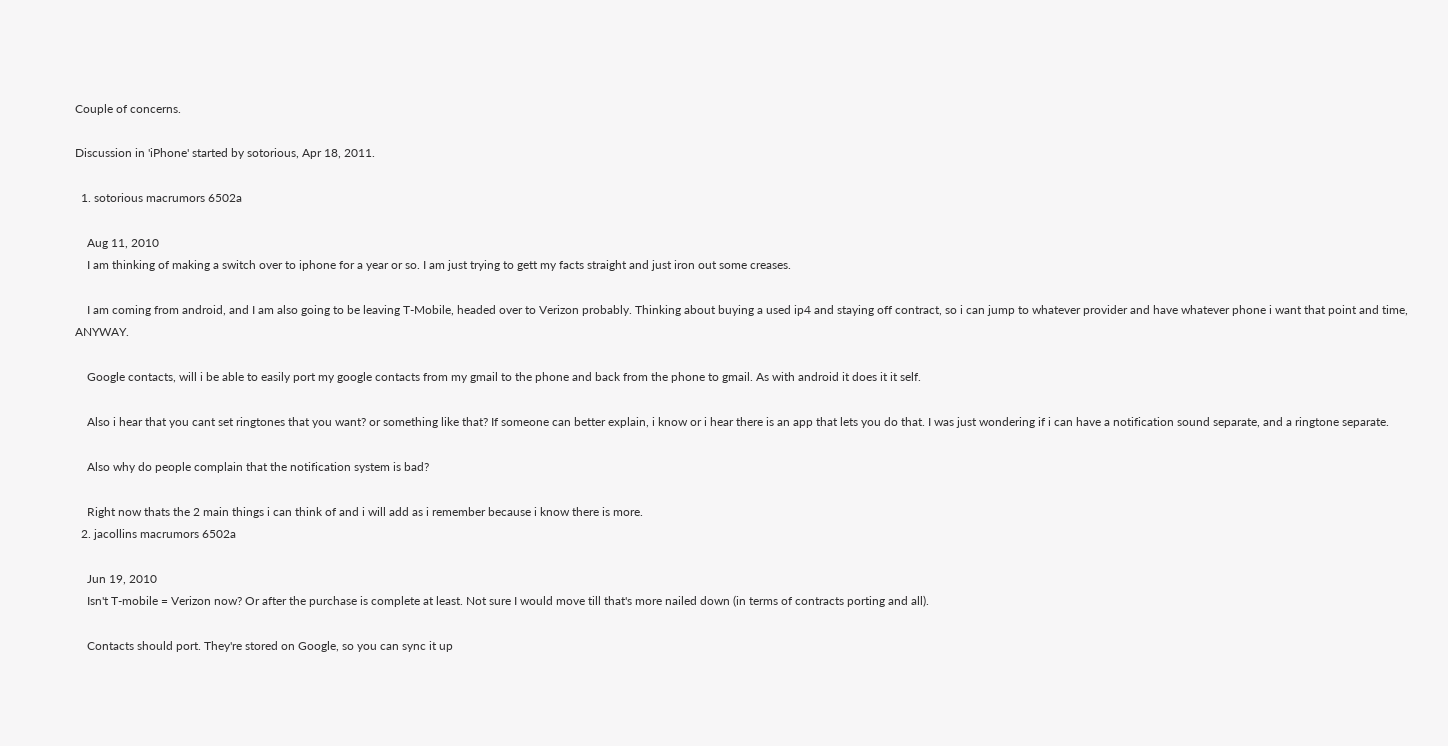Couple of concerns.

Discussion in 'iPhone' started by sotorious, Apr 18, 2011.

  1. sotorious macrumors 6502a

    Aug 11, 2010
    I am thinking of making a switch over to iphone for a year or so. I am just trying to gett my facts straight and just iron out some creases.

    I am coming from android, and I am also going to be leaving T-Mobile, headed over to Verizon probably. Thinking about buying a used ip4 and staying off contract, so i can jump to whatever provider and have whatever phone i want that point and time, ANYWAY.

    Google contacts, will i be able to easily port my google contacts from my gmail to the phone and back from the phone to gmail. As with android it does it it self.

    Also i hear that you cant set ringtones that you want? or something like that? If someone can better explain, i know or i hear there is an app that lets you do that. I was just wondering if i can have a notification sound separate, and a ringtone separate.

    Also why do people complain that the notification system is bad?

    Right now thats the 2 main things i can think of and i will add as i remember because i know there is more.
  2. jacollins macrumors 6502a

    Jun 19, 2010
    Isn't T-mobile = Verizon now? Or after the purchase is complete at least. Not sure I would move till that's more nailed down (in terms of contracts porting and all).

    Contacts should port. They're stored on Google, so you can sync it up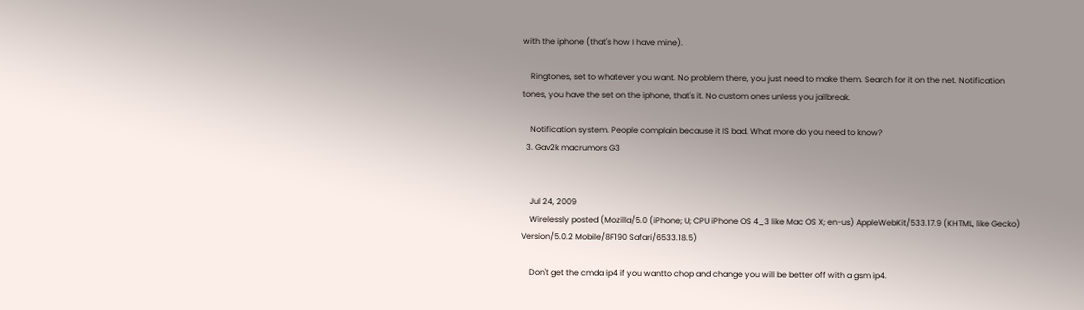with the iphone (that's how I have mine).

    Ringtones, set to whatever you want. No problem there, you just need to make them. Search for it on the net. Notification tones, you have the set on the iphone, that's it. No custom ones unless you jailbreak.

    Notification system. People complain because it IS bad. What more do you need to know?
  3. Gav2k macrumors G3


    Jul 24, 2009
    Wirelessly posted (Mozilla/5.0 (iPhone; U; CPU iPhone OS 4_3 like Mac OS X; en-us) AppleWebKit/533.17.9 (KHTML, like Gecko) Version/5.0.2 Mobile/8F190 Safari/6533.18.5)

    Don't get the cmda ip4 if you wantto chop and change you will be better off with a gsm ip4.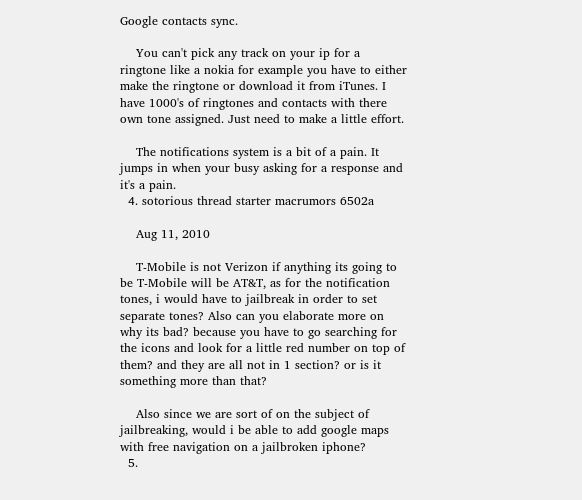Google contacts sync.

    You can't pick any track on your ip for a ringtone like a nokia for example you have to either make the ringtone or download it from iTunes. I have 1000's of ringtones and contacts with there own tone assigned. Just need to make a little effort.

    The notifications system is a bit of a pain. It jumps in when your busy asking for a response and it's a pain.
  4. sotorious thread starter macrumors 6502a

    Aug 11, 2010

    T-Mobile is not Verizon if anything its going to be T-Mobile will be AT&T, as for the notification tones, i would have to jailbreak in order to set separate tones? Also can you elaborate more on why its bad? because you have to go searching for the icons and look for a little red number on top of them? and they are all not in 1 section? or is it something more than that?

    Also since we are sort of on the subject of jailbreaking, would i be able to add google maps with free navigation on a jailbroken iphone?
  5.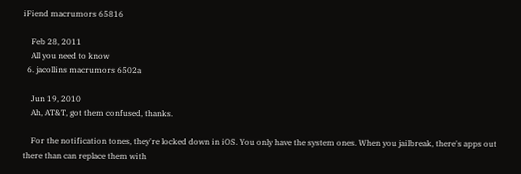iFiend macrumors 65816

    Feb 28, 2011
    All you need to know
  6. jacollins macrumors 6502a

    Jun 19, 2010
    Ah, AT&T, got them confused, thanks.

    For the notification tones, they're locked down in iOS. You only have the system ones. When you jailbreak, there's apps out there than can replace them with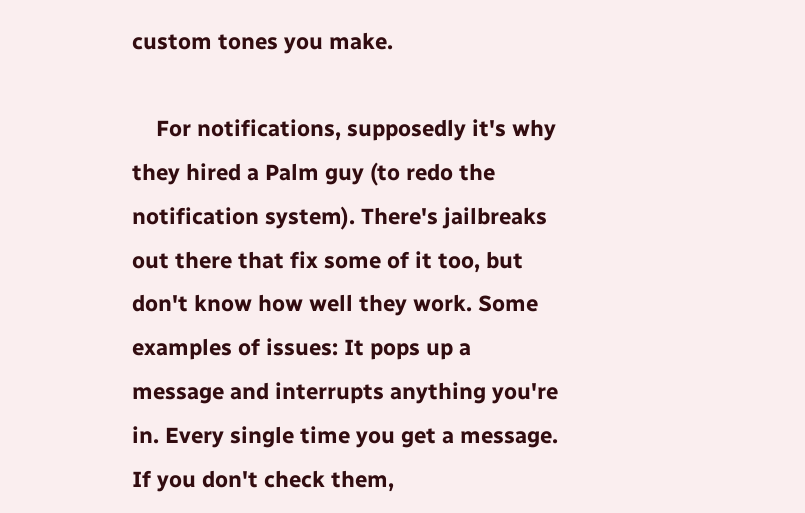custom tones you make.

    For notifications, supposedly it's why they hired a Palm guy (to redo the notification system). There's jailbreaks out there that fix some of it too, but don't know how well they work. Some examples of issues: It pops up a message and interrupts anything you're in. Every single time you get a message. If you don't check them,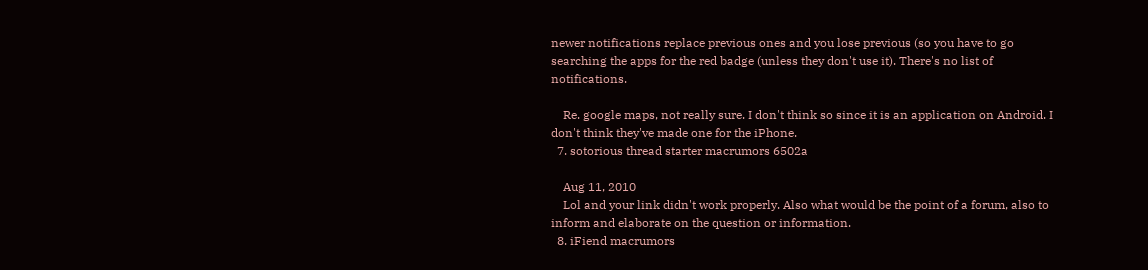newer notifications replace previous ones and you lose previous (so you have to go searching the apps for the red badge (unless they don't use it). There's no list of notifications.

    Re. google maps, not really sure. I don't think so since it is an application on Android. I don't think they've made one for the iPhone.
  7. sotorious thread starter macrumors 6502a

    Aug 11, 2010
    Lol and your link didn't work properly. Also what would be the point of a forum, also to inform and elaborate on the question or information.
  8. iFiend macrumors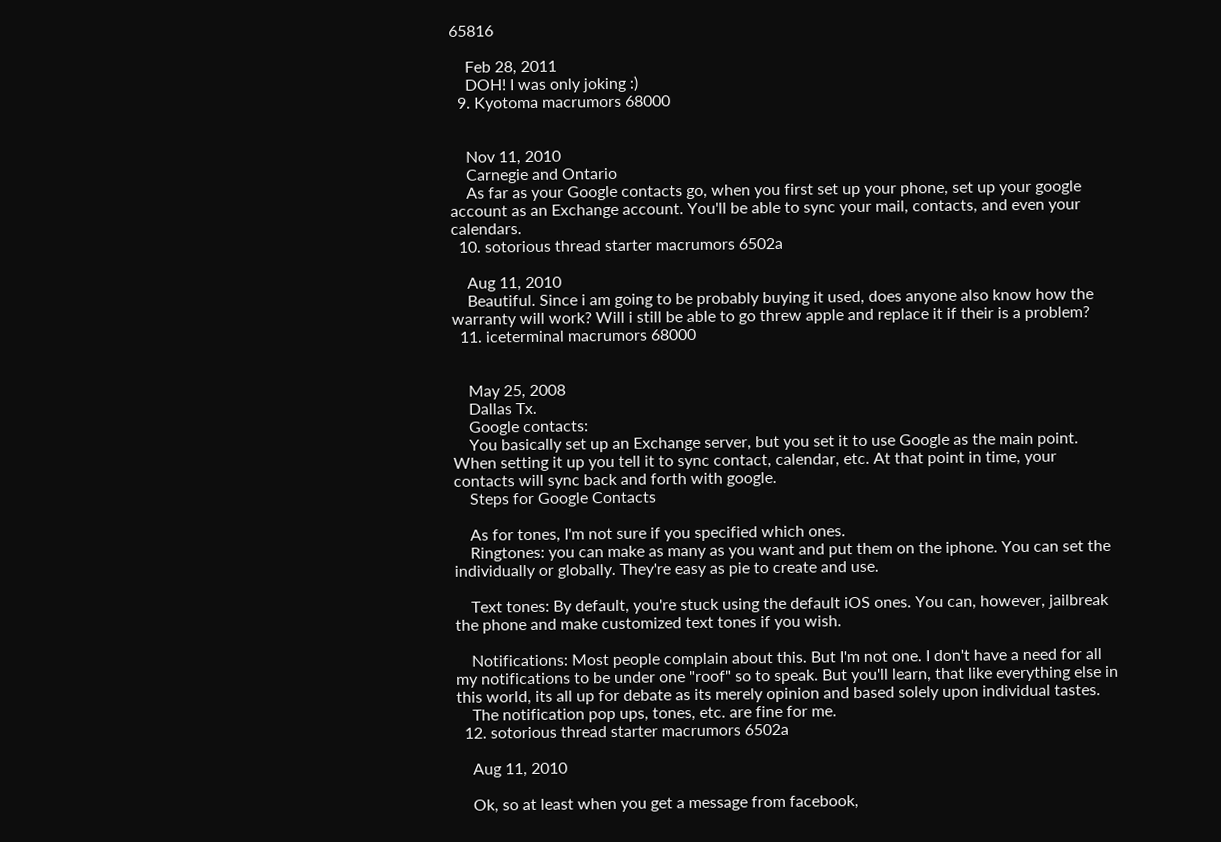65816

    Feb 28, 2011
    DOH! I was only joking :)
  9. Kyotoma macrumors 68000


    Nov 11, 2010
    Carnegie and Ontario
    As far as your Google contacts go, when you first set up your phone, set up your google account as an Exchange account. You'll be able to sync your mail, contacts, and even your calendars.
  10. sotorious thread starter macrumors 6502a

    Aug 11, 2010
    Beautiful. Since i am going to be probably buying it used, does anyone also know how the warranty will work? Will i still be able to go threw apple and replace it if their is a problem?
  11. iceterminal macrumors 68000


    May 25, 2008
    Dallas Tx.
    Google contacts:
    You basically set up an Exchange server, but you set it to use Google as the main point. When setting it up you tell it to sync contact, calendar, etc. At that point in time, your contacts will sync back and forth with google.
    Steps for Google Contacts

    As for tones, I'm not sure if you specified which ones.
    Ringtones: you can make as many as you want and put them on the iphone. You can set the individually or globally. They're easy as pie to create and use.

    Text tones: By default, you're stuck using the default iOS ones. You can, however, jailbreak the phone and make customized text tones if you wish.

    Notifications: Most people complain about this. But I'm not one. I don't have a need for all my notifications to be under one "roof" so to speak. But you'll learn, that like everything else in this world, its all up for debate as its merely opinion and based solely upon individual tastes.
    The notification pop ups, tones, etc. are fine for me.
  12. sotorious thread starter macrumors 6502a

    Aug 11, 2010

    Ok, so at least when you get a message from facebook,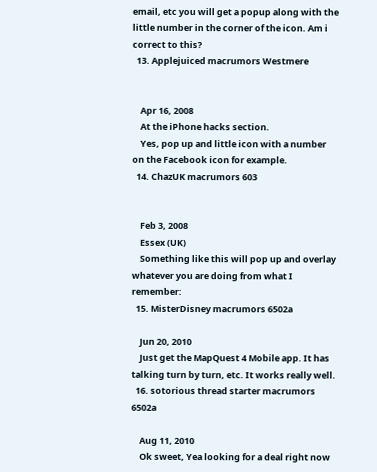email, etc you will get a popup along with the little number in the corner of the icon. Am i correct to this?
  13. Applejuiced macrumors Westmere


    Apr 16, 2008
    At the iPhone hacks section.
    Yes, pop up and little icon with a number on the Facebook icon for example.
  14. ChazUK macrumors 603


    Feb 3, 2008
    Essex (UK)
    Something like this will pop up and overlay whatever you are doing from what I remember:
  15. MisterDisney macrumors 6502a

    Jun 20, 2010
    Just get the MapQuest 4 Mobile app. It has talking turn by turn, etc. It works really well.
  16. sotorious thread starter macrumors 6502a

    Aug 11, 2010
    Ok sweet, Yea looking for a deal right now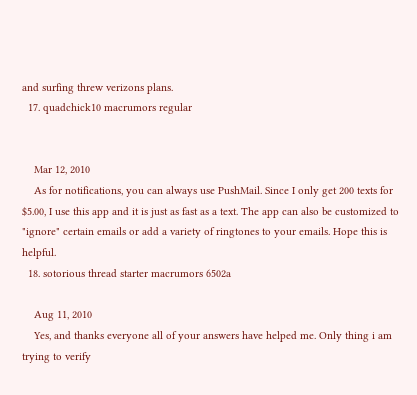and surfing threw verizons plans.
  17. quadchick10 macrumors regular


    Mar 12, 2010
    As for notifications, you can always use PushMail. Since I only get 200 texts for $5.00, I use this app and it is just as fast as a text. The app can also be customized to "ignore" certain emails or add a variety of ringtones to your emails. Hope this is helpful.
  18. sotorious thread starter macrumors 6502a

    Aug 11, 2010
    Yes, and thanks everyone all of your answers have helped me. Only thing i am trying to verify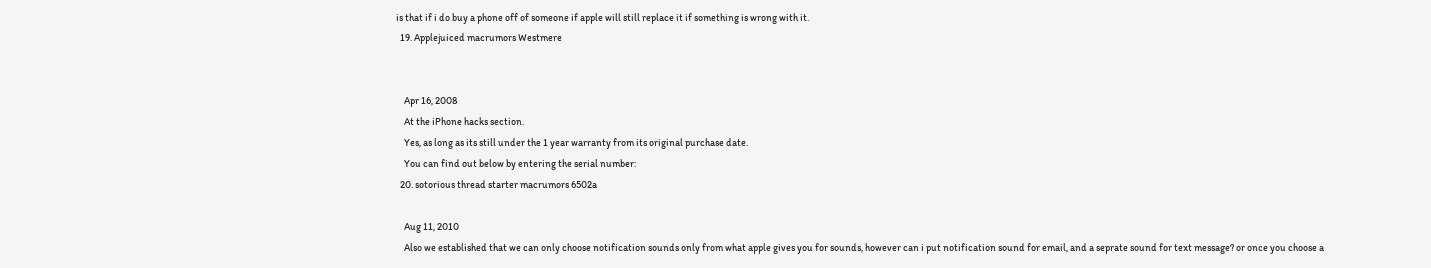is that if i do buy a phone off of someone if apple will still replace it if something is wrong with it.
  19. Applejuiced macrumors Westmere


    Apr 16, 2008
    At the iPhone hacks section.
    Yes, as long as its still under the 1 year warranty from its original purchase date.
    You can find out below by entering the serial number:
  20. sotorious thread starter macrumors 6502a

    Aug 11, 2010
    Also we established that we can only choose notification sounds only from what apple gives you for sounds, however can i put notification sound for email, and a seprate sound for text message? or once you choose a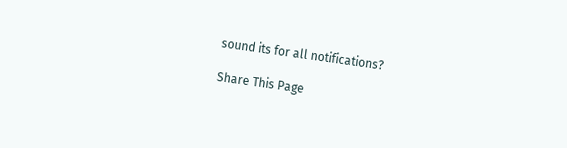sound its for all notifications?

Share This Page